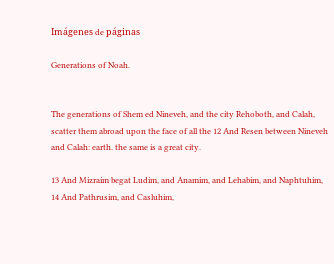Imágenes de páginas

Generations of Noah.


The generations of Shem ed Nineveh, and the city Rehoboth, and Calah, scatter them abroad upon the face of all the 12 And Resen between Nineveh and Calah: earth. the same is a great city.

13 And Mizraim begat Ludim, and Anamim, and Lehabim, and Naphtuhim, 14 And Pathrusim, and Casluhim,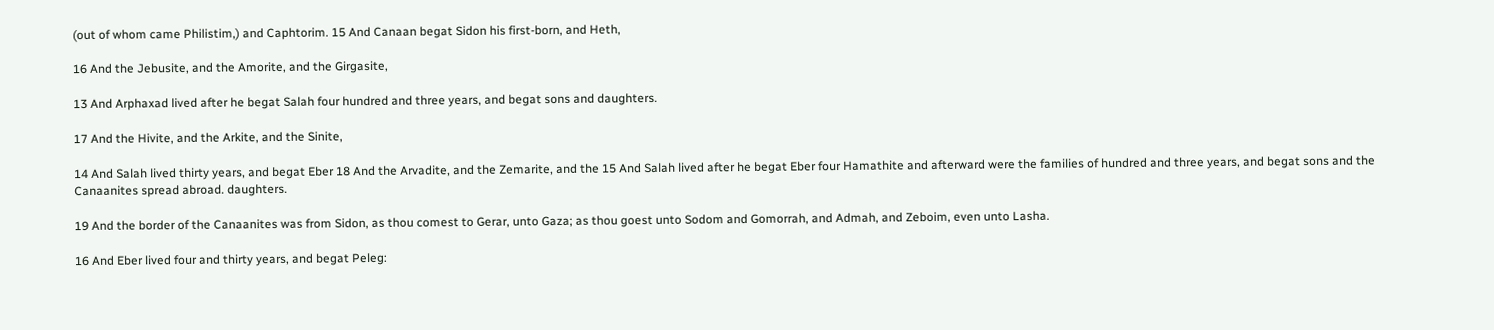(out of whom came Philistim,) and Caphtorim. 15 And Canaan begat Sidon his first-born, and Heth,

16 And the Jebusite, and the Amorite, and the Girgasite,

13 And Arphaxad lived after he begat Salah four hundred and three years, and begat sons and daughters.

17 And the Hivite, and the Arkite, and the Sinite,

14 And Salah lived thirty years, and begat Eber 18 And the Arvadite, and the Zemarite, and the 15 And Salah lived after he begat Eber four Hamathite and afterward were the families of hundred and three years, and begat sons and the Canaanites spread abroad. daughters.

19 And the border of the Canaanites was from Sidon, as thou comest to Gerar, unto Gaza; as thou goest unto Sodom and Gomorrah, and Admah, and Zeboim, even unto Lasha.

16 And Eber lived four and thirty years, and begat Peleg: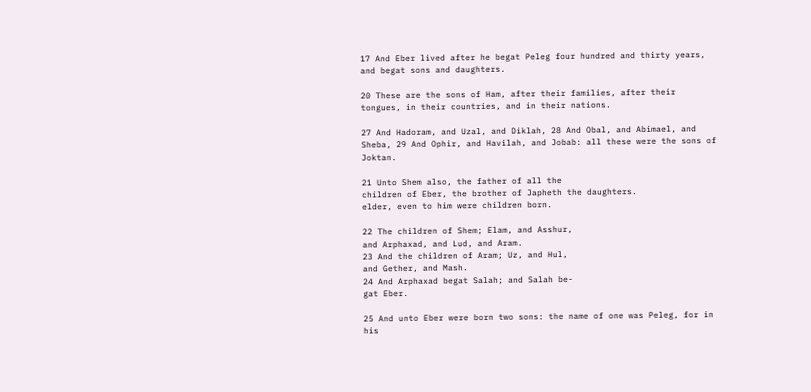17 And Eber lived after he begat Peleg four hundred and thirty years, and begat sons and daughters.

20 These are the sons of Ham, after their families, after their tongues, in their countries, and in their nations.

27 And Hadoram, and Uzal, and Diklah, 28 And Obal, and Abimael, and Sheba, 29 And Ophir, and Havilah, and Jobab: all these were the sons of Joktan.

21 Unto Shem also, the father of all the
children of Eber, the brother of Japheth the daughters.
elder, even to him were children born.

22 The children of Shem; Elam, and Asshur,
and Arphaxad, and Lud, and Aram.
23 And the children of Aram; Uz, and Hul,
and Gether, and Mash.
24 And Arphaxad begat Salah; and Salah be-
gat Eber.

25 And unto Eber were born two sons: the name of one was Peleg, for in his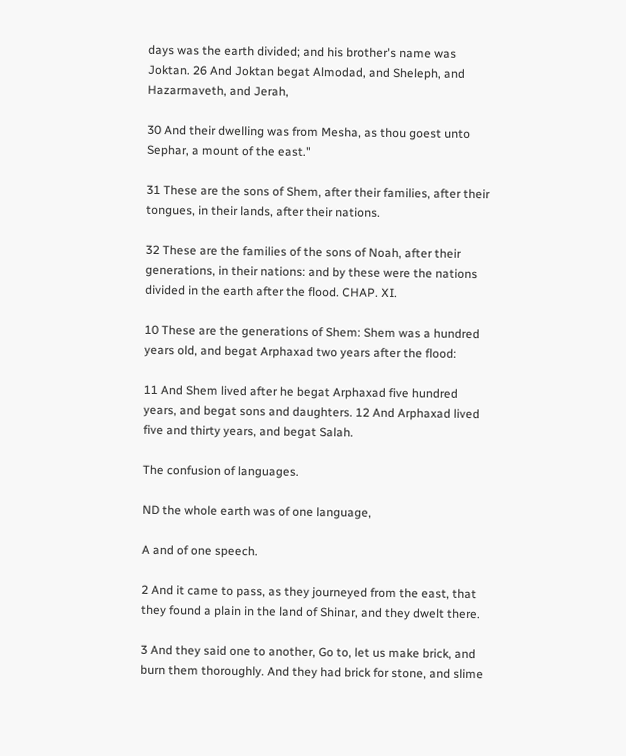days was the earth divided; and his brother's name was Joktan. 26 And Joktan begat Almodad, and Sheleph, and Hazarmaveth, and Jerah,

30 And their dwelling was from Mesha, as thou goest unto Sephar, a mount of the east."

31 These are the sons of Shem, after their families, after their tongues, in their lands, after their nations.

32 These are the families of the sons of Noah, after their generations, in their nations: and by these were the nations divided in the earth after the flood. CHAP. XI.

10 These are the generations of Shem: Shem was a hundred years old, and begat Arphaxad two years after the flood:

11 And Shem lived after he begat Arphaxad five hundred years, and begat sons and daughters. 12 And Arphaxad lived five and thirty years, and begat Salah.

The confusion of languages.

ND the whole earth was of one language,

A and of one speech.

2 And it came to pass, as they journeyed from the east, that they found a plain in the land of Shinar, and they dwelt there.

3 And they said one to another, Go to, let us make brick, and burn them thoroughly. And they had brick for stone, and slime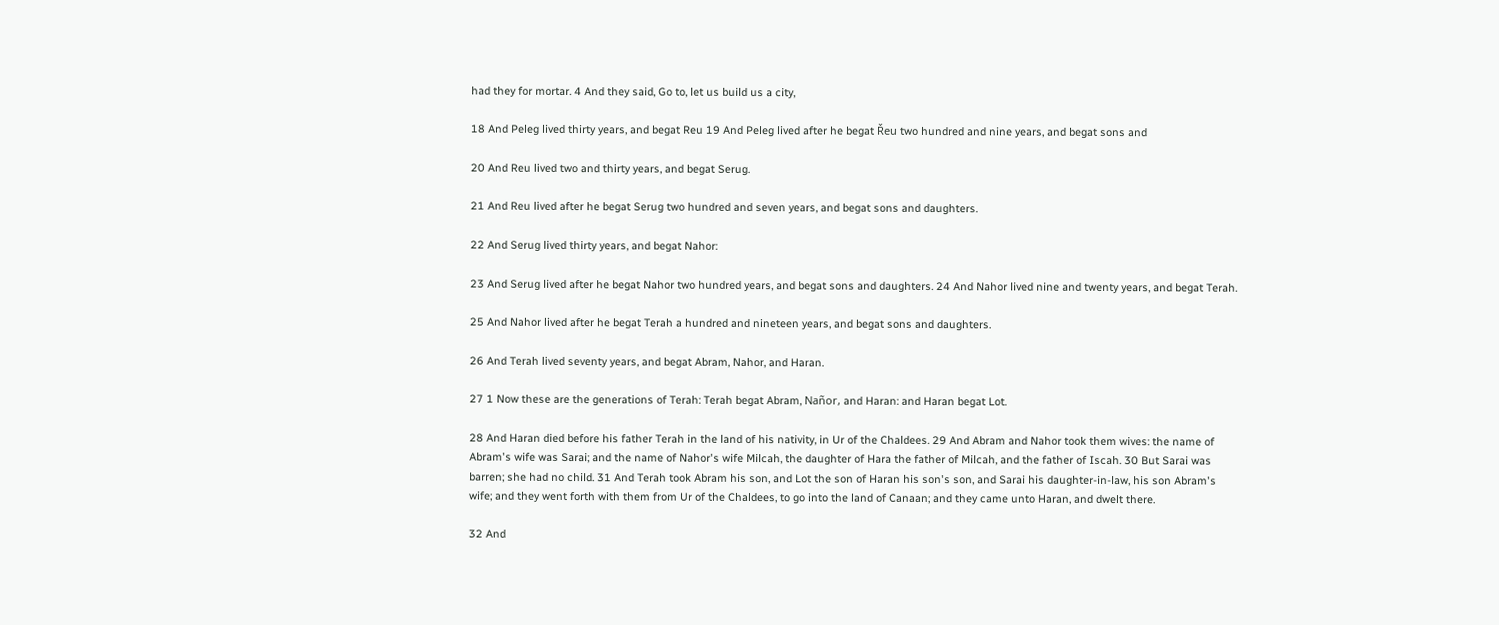had they for mortar. 4 And they said, Go to, let us build us a city,

18 And Peleg lived thirty years, and begat Reu 19 And Peleg lived after he begat Řeu two hundred and nine years, and begat sons and

20 And Reu lived two and thirty years, and begat Serug.

21 And Reu lived after he begat Serug two hundred and seven years, and begat sons and daughters.

22 And Serug lived thirty years, and begat Nahor:

23 And Serug lived after he begat Nahor two hundred years, and begat sons and daughters. 24 And Nahor lived nine and twenty years, and begat Terah.

25 And Nahor lived after he begat Terah a hundred and nineteen years, and begat sons and daughters.

26 And Terah lived seventy years, and begat Abram, Nahor, and Haran.

27 1 Now these are the generations of Terah: Terah begat Abram, Nañor, and Haran: and Haran begat Lot.

28 And Haran died before his father Terah in the land of his nativity, in Ur of the Chaldees. 29 And Abram and Nahor took them wives: the name of Abram's wife was Sarai; and the name of Nahor's wife Milcah, the daughter of Hara the father of Milcah, and the father of Iscah. 30 But Sarai was barren; she had no child. 31 And Terah took Abram his son, and Lot the son of Haran his son's son, and Sarai his daughter-in-law, his son Abram's wife; and they went forth with them from Ur of the Chaldees, to go into the land of Canaan; and they came unto Haran, and dwelt there.

32 And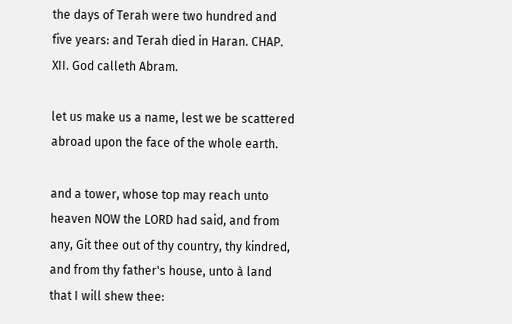the days of Terah were two hundred and five years: and Terah died in Haran. CHAP. XII. God calleth Abram.

let us make us a name, lest we be scattered abroad upon the face of the whole earth.

and a tower, whose top may reach unto heaven NOW the LORD had said, and from any, Git thee out of thy country, thy kindred, and from thy father's house, unto à land that I will shew thee: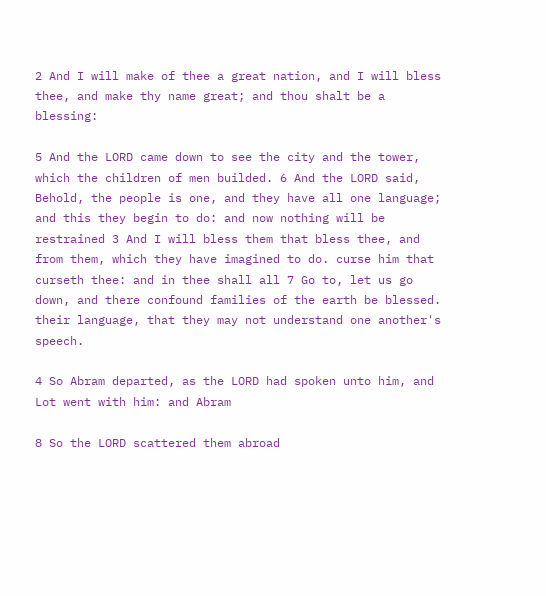2 And I will make of thee a great nation, and I will bless thee, and make thy name great; and thou shalt be a blessing:

5 And the LORD came down to see the city and the tower, which the children of men builded. 6 And the LORD said, Behold, the people is one, and they have all one language; and this they begin to do: and now nothing will be restrained 3 And I will bless them that bless thee, and from them, which they have imagined to do. curse him that curseth thee: and in thee shall all 7 Go to, let us go down, and there confound families of the earth be blessed. their language, that they may not understand one another's speech.

4 So Abram departed, as the LORD had spoken unto him, and Lot went with him: and Abram

8 So the LORD scattered them abroad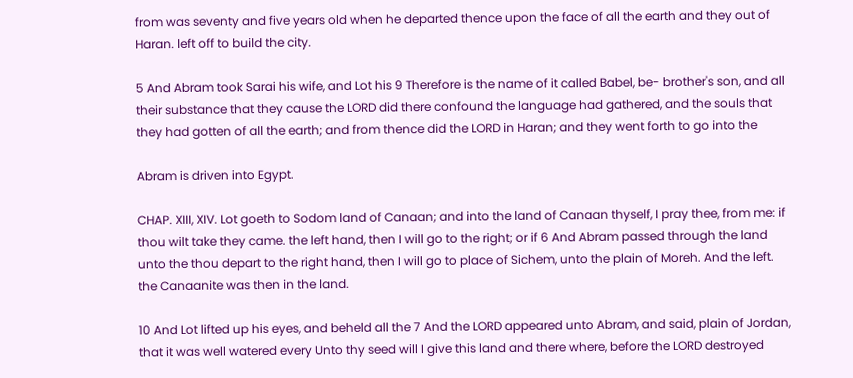from was seventy and five years old when he departed thence upon the face of all the earth and they out of Haran. left off to build the city.

5 And Abram took Sarai his wife, and Lot his 9 Therefore is the name of it called Babel, be- brother's son, and all their substance that they cause the LORD did there confound the language had gathered, and the souls that they had gotten of all the earth; and from thence did the LORD in Haran; and they went forth to go into the

Abram is driven into Egypt.

CHAP. XIII, XIV. Lot goeth to Sodom land of Canaan; and into the land of Canaan thyself, I pray thee, from me: if thou wilt take they came. the left hand, then I will go to the right; or if 6 And Abram passed through the land unto the thou depart to the right hand, then I will go to place of Sichem, unto the plain of Moreh. And the left. the Canaanite was then in the land.

10 And Lot lifted up his eyes, and beheld all the 7 And the LORD appeared unto Abram, and said, plain of Jordan, that it was well watered every Unto thy seed will I give this land and there where, before the LORD destroyed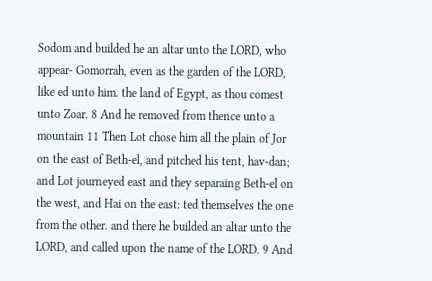Sodom and builded he an altar unto the LORD, who appear- Gomorrah, even as the garden of the LORD, like ed unto him. the land of Egypt, as thou comest unto Zoar. 8 And he removed from thence unto a mountain 11 Then Lot chose him all the plain of Jor on the east of Beth-el, and pitched his tent, hav-dan; and Lot journeyed east and they separaing Beth-el on the west, and Hai on the east: ted themselves the one from the other. and there he builded an altar unto the LORD, and called upon the name of the LORD. 9 And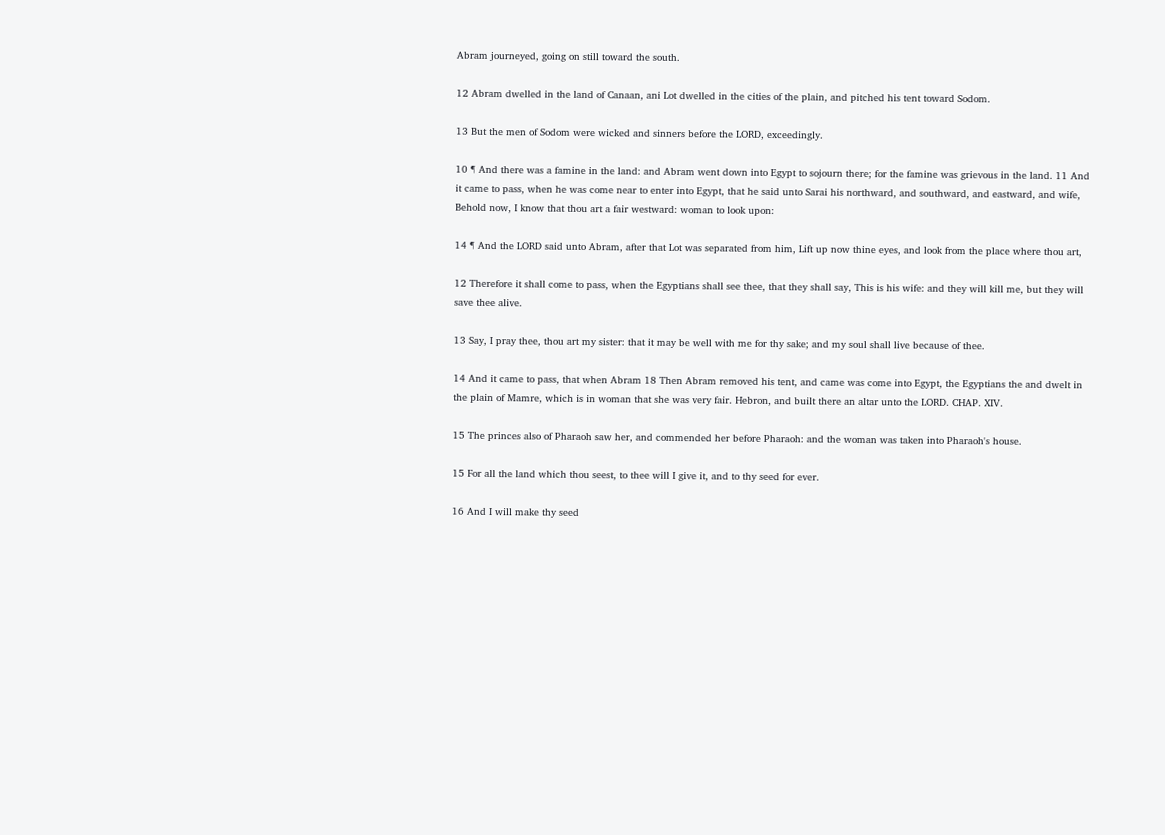Abram journeyed, going on still toward the south.

12 Abram dwelled in the land of Canaan, ani Lot dwelled in the cities of the plain, and pitched his tent toward Sodom.

13 But the men of Sodom were wicked and sinners before the LORD, exceedingly.

10 ¶ And there was a famine in the land: and Abram went down into Egypt to sojourn there; for the famine was grievous in the land. 11 And it came to pass, when he was come near to enter into Egypt, that he said unto Sarai his northward, and southward, and eastward, and wife, Behold now, I know that thou art a fair westward: woman to look upon:

14 ¶ And the LORD said unto Abram, after that Lot was separated from him, Lift up now thine eyes, and look from the place where thou art,

12 Therefore it shall come to pass, when the Egyptians shall see thee, that they shall say, This is his wife: and they will kill me, but they will save thee alive.

13 Say, I pray thee, thou art my sister: that it may be well with me for thy sake; and my soul shall live because of thee.

14 And it came to pass, that when Abram 18 Then Abram removed his tent, and came was come into Egypt, the Egyptians the and dwelt in the plain of Mamre, which is in woman that she was very fair. Hebron, and built there an altar unto the LORD. CHAP. XIV.

15 The princes also of Pharaoh saw her, and commended her before Pharaoh: and the woman was taken into Pharaoh's house.

15 For all the land which thou seest, to thee will I give it, and to thy seed for ever.

16 And I will make thy seed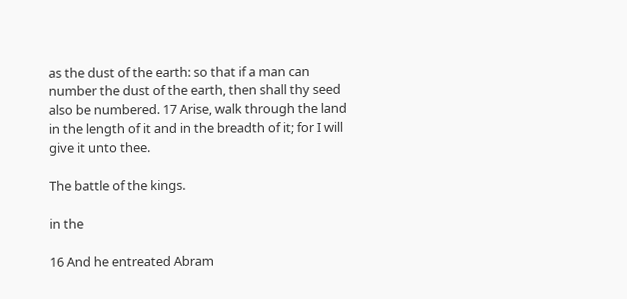as the dust of the earth: so that if a man can number the dust of the earth, then shall thy seed also be numbered. 17 Arise, walk through the land in the length of it and in the breadth of it; for I will give it unto thee.

The battle of the kings.

in the

16 And he entreated Abram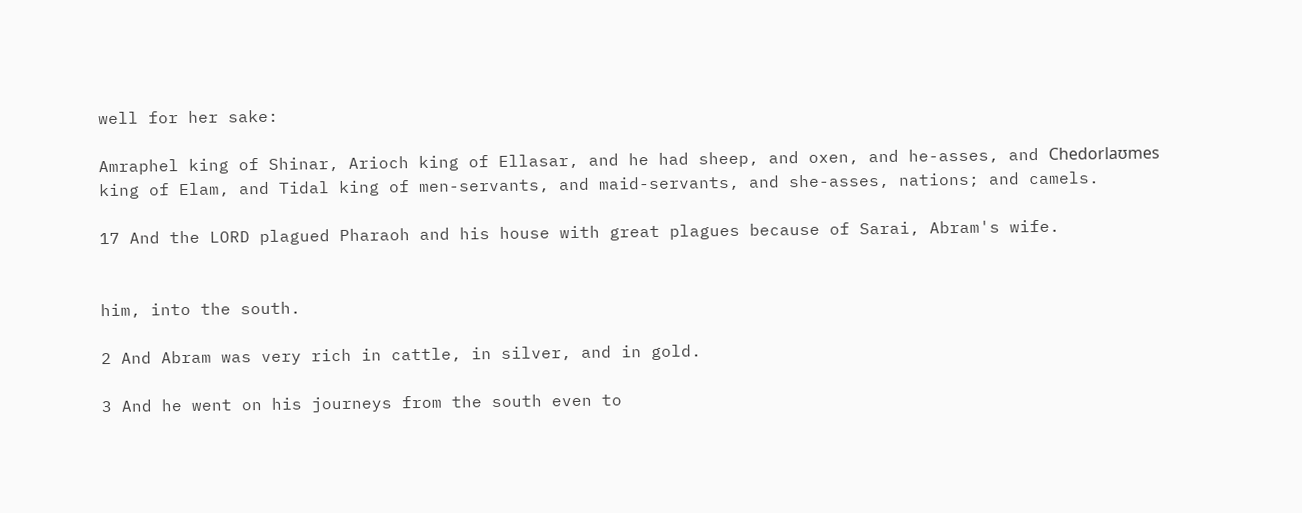well for her sake:

Amraphel king of Shinar, Arioch king of Ellasar, and he had sheep, and oxen, and he-asses, and Chedorlaʊmes king of Elam, and Tidal king of men-servants, and maid-servants, and she-asses, nations; and camels.

17 And the LORD plagued Pharaoh and his house with great plagues because of Sarai, Abram's wife.


him, into the south.

2 And Abram was very rich in cattle, in silver, and in gold.

3 And he went on his journeys from the south even to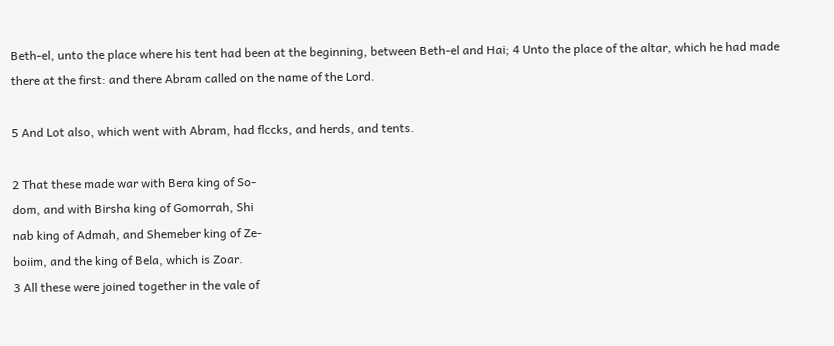Beth-el, unto the place where his tent had been at the beginning, between Beth-el and Hai; 4 Unto the place of the altar, which he had made there at the first: and there Abram called on the name of the Lord.

5 And Lot also, which went with Abram, had flccks, and herds, and tents.

2 That these made war with Bera king of So-
dom, and with Birsha king of Gomorrah, Shi
nab king of Admah, and Shemeber king of Ze-
boiim, and the king of Bela, which is Zoar.
3 All these were joined together in the vale of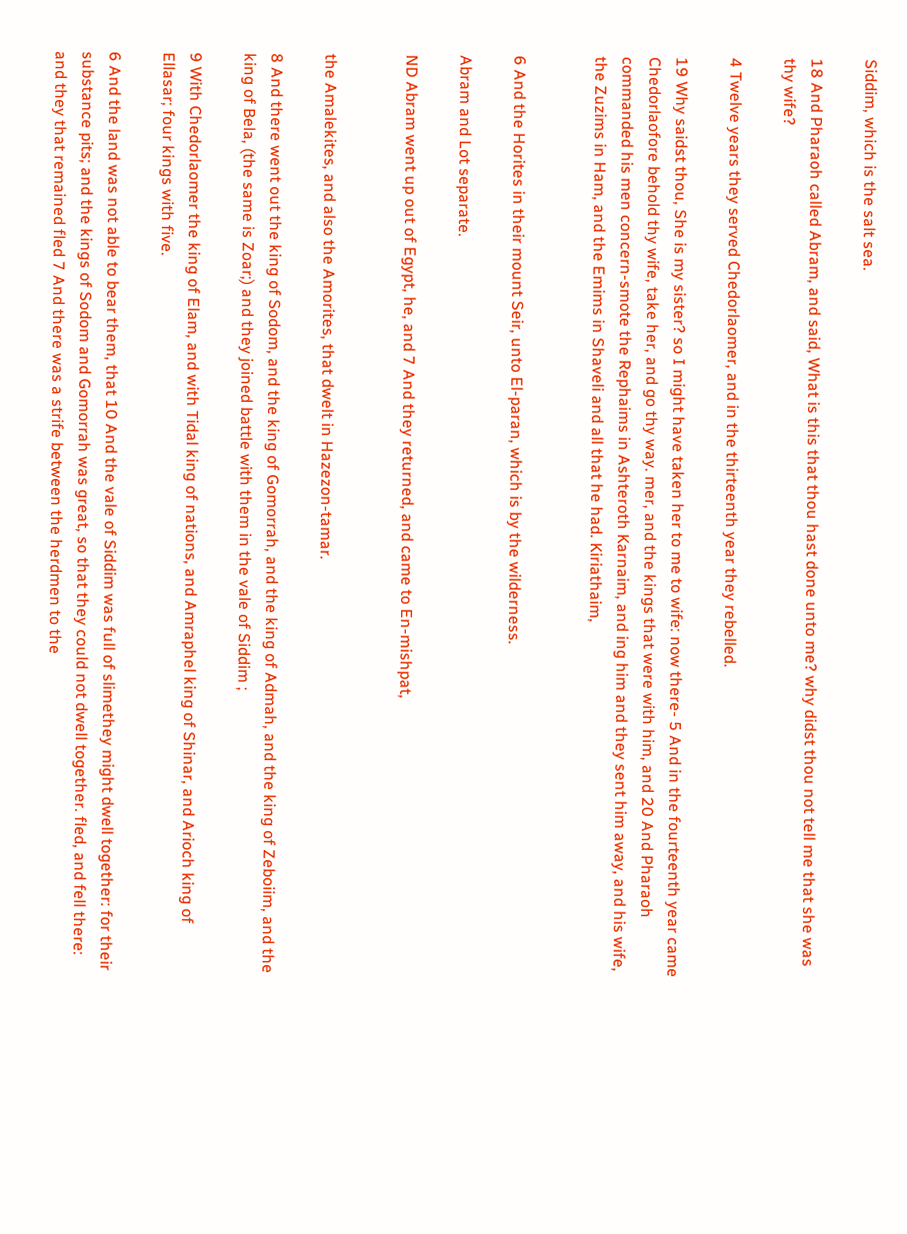Siddim, which is the salt sea.

18 And Pharaoh called Abram, and said, What is this that thou hast done unto me? why didst thou not tell me that she was thy wife?

4 Twelve years they served Chedorlaomer, and in the thirteenth year they rebelled.

19 Why saidst thou, She is my sister? so I might have taken her to me to wife: now there- 5 And in the fourteenth year came Chedorlaofore behold thy wife, take her, and go thy way. mer, and the kings that were with him, and 20 And Pharaoh commanded his men concern-smote the Rephaims in Ashteroth Karnaim, and ing him and they sent him away, and his wife, the Zuzims in Ham, and the Emims in Shaveli and all that he had. Kiriathaim,


6 And the Horites in their mount Seir, unto El-paran, which is by the wilderness.

Abram and Lot separate.

ND Abram went up out of Egypt, he, and 7 And they returned, and came to En-mishpat,


the Amalekites, and also the Amorites, that dwelt in Hazezon-tamar.

8 And there went out the king of Sodom, and the king of Gomorrah, and the king of Admah, and the king of Zeboiim, and the king of Bela, (the same is Zoar;) and they joined battle with them in the vale of Siddim ;

9 With Chedorlaomer the king of Elam, and with Tidal king of nations, and Amraphel king of Shinar, and Arioch king of Ellasar; four kings with five.

6 And the land was not able to bear them, that 10 And the vale of Siddim was full of slimethey might dwell together: for their substance pits; and the kings of Sodom and Gomorrah was great, so that they could not dwell together. fled, and fell there: and they that remained fled 7 And there was a strife between the herdmen to the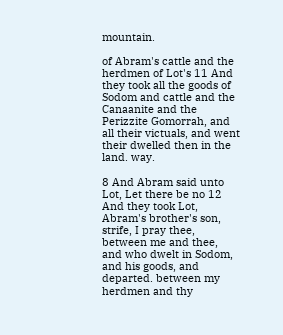mountain.

of Abram's cattle and the herdmen of Lot's 11 And they took all the goods of Sodom and cattle and the Canaanite and the Perizzite Gomorrah, and all their victuals, and went their dwelled then in the land. way.

8 And Abram said unto Lot, Let there be no 12 And they took Lot, Abram's brother's son, strife, I pray thee, between me and thee, and who dwelt in Sodom, and his goods, and departed. between my herdmen and thy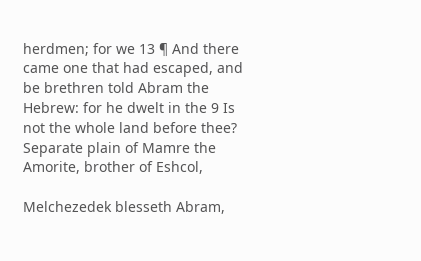herdmen; for we 13 ¶ And there came one that had escaped, and be brethren told Abram the Hebrew: for he dwelt in the 9 Is not the whole land before thee? Separate plain of Mamre the Amorite, brother of Eshcol,

Melchezedek blesseth Abram,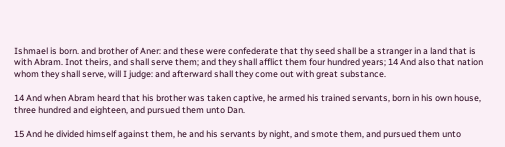Ishmael is born. and brother of Aner: and these were confederate that thy seed shall be a stranger in a land that is with Abram. Inot theirs, and shall serve them; and they shall afflict them four hundred years; 14 And also that nation whom they shall serve, will I judge: and afterward shall they come out with great substance.

14 And when Abram heard that his brother was taken captive, he armed his trained servants, born in his own house, three hundred and eighteen, and pursued them unto Dan.

15 And he divided himself against them, he and his servants by night, and smote them, and pursued them unto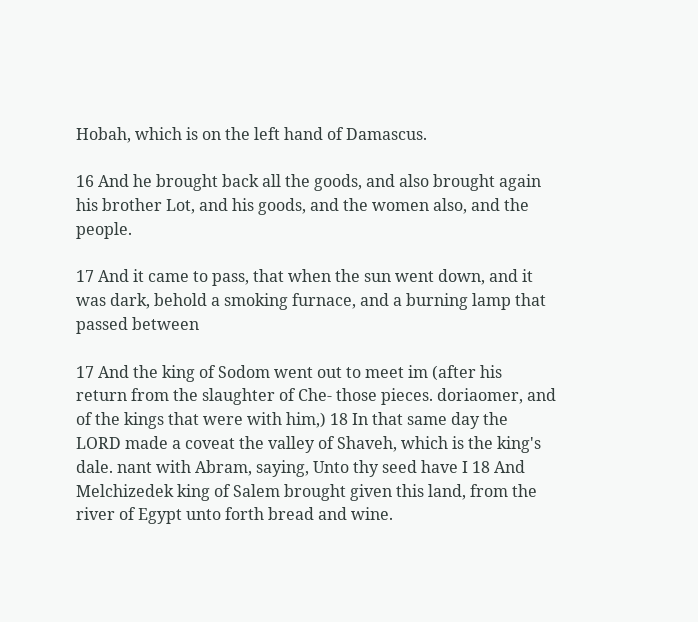Hobah, which is on the left hand of Damascus.

16 And he brought back all the goods, and also brought again his brother Lot, and his goods, and the women also, and the people.

17 And it came to pass, that when the sun went down, and it was dark, behold a smoking furnace, and a burning lamp that passed between

17 And the king of Sodom went out to meet im (after his return from the slaughter of Che- those pieces. doriaomer, and of the kings that were with him,) 18 In that same day the LORD made a coveat the valley of Shaveh, which is the king's dale. nant with Abram, saying, Unto thy seed have I 18 And Melchizedek king of Salem brought given this land, from the river of Egypt unto forth bread and wine.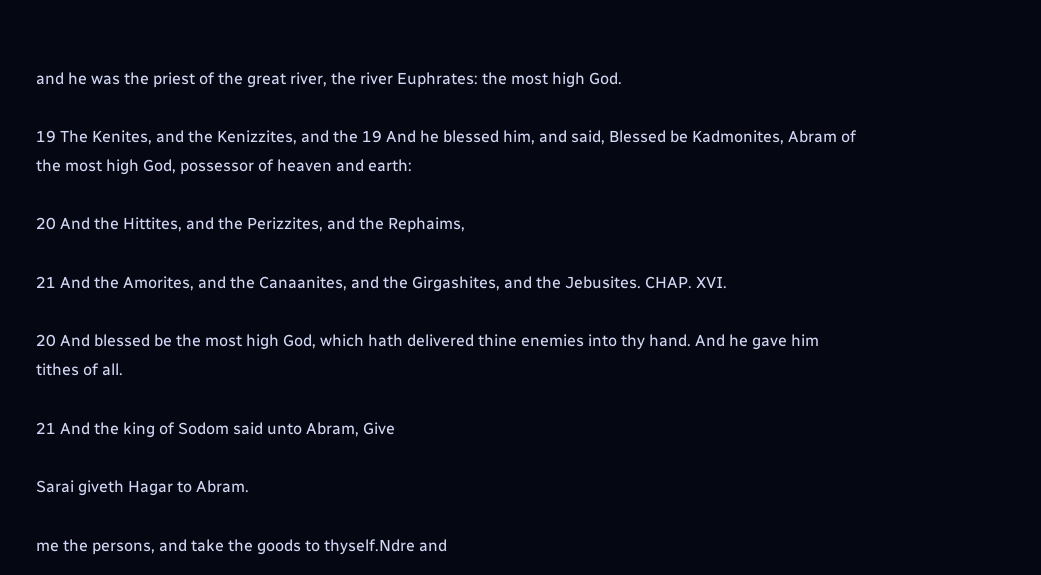and he was the priest of the great river, the river Euphrates: the most high God.

19 The Kenites, and the Kenizzites, and the 19 And he blessed him, and said, Blessed be Kadmonites, Abram of the most high God, possessor of heaven and earth:

20 And the Hittites, and the Perizzites, and the Rephaims,

21 And the Amorites, and the Canaanites, and the Girgashites, and the Jebusites. CHAP. XVI.

20 And blessed be the most high God, which hath delivered thine enemies into thy hand. And he gave him tithes of all.

21 And the king of Sodom said unto Abram, Give

Sarai giveth Hagar to Abram.

me the persons, and take the goods to thyself.Ndre and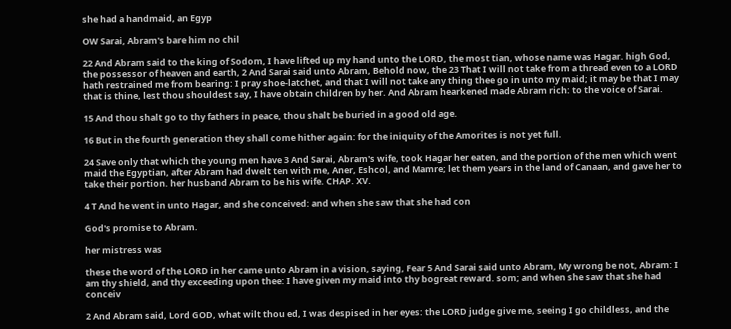she had a handmaid, an Egyp

OW Sarai, Abram's bare him no chil

22 And Abram said to the king of Sodom, I have lifted up my hand unto the LORD, the most tian, whose name was Hagar. high God, the possessor of heaven and earth, 2 And Sarai said unto Abram, Behold now, the 23 That I will not take from a thread even to a LORD hath restrained me from bearing: I pray shoe-latchet, and that I will not take any thing thee go in unto my maid; it may be that I may that is thine, lest thou shouldest say, I have obtain children by her. And Abram hearkened made Abram rich: to the voice of Sarai.

15 And thou shalt go to thy fathers in peace, thou shalt be buried in a good old age.

16 But in the fourth generation they shall come hither again: for the iniquity of the Amorites is not yet full.

24 Save only that which the young men have 3 And Sarai, Abram's wife, took Hagar her eaten, and the portion of the men which went maid the Egyptian, after Abram had dwelt ten with me, Aner, Eshcol, and Mamre; let them years in the land of Canaan, and gave her to take their portion. her husband Abram to be his wife. CHAP. XV.

4 T And he went in unto Hagar, and she conceived: and when she saw that she had con

God's promise to Abram.

her mistress was

these the word of the LORD in her came unto Abram in a vision, saying, Fear 5 And Sarai said unto Abram, My wrong be not, Abram: I am thy shield, and thy exceeding upon thee: I have given my maid into thy bogreat reward. som; and when she saw that she had conceiv

2 And Abram said, Lord GOD, what wilt thou ed, I was despised in her eyes: the LORD judge give me, seeing I go childless, and the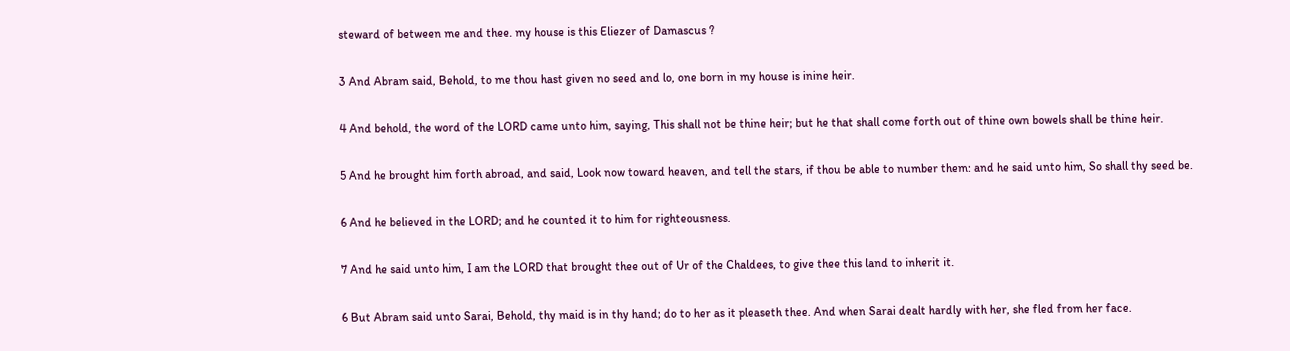steward of between me and thee. my house is this Eliezer of Damascus ?

3 And Abram said, Behold, to me thou hast given no seed and lo, one born in my house is inine heir.

4 And behold, the word of the LORD came unto him, saying, This shall not be thine heir; but he that shall come forth out of thine own bowels shall be thine heir.

5 And he brought him forth abroad, and said, Look now toward heaven, and tell the stars, if thou be able to number them: and he said unto him, So shall thy seed be.

6 And he believed in the LORD; and he counted it to him for righteousness.

7 And he said unto him, I am the LORD that brought thee out of Ur of the Chaldees, to give thee this land to inherit it.

6 But Abram said unto Sarai, Behold, thy maid is in thy hand; do to her as it pleaseth thee. And when Sarai dealt hardly with her, she fled from her face.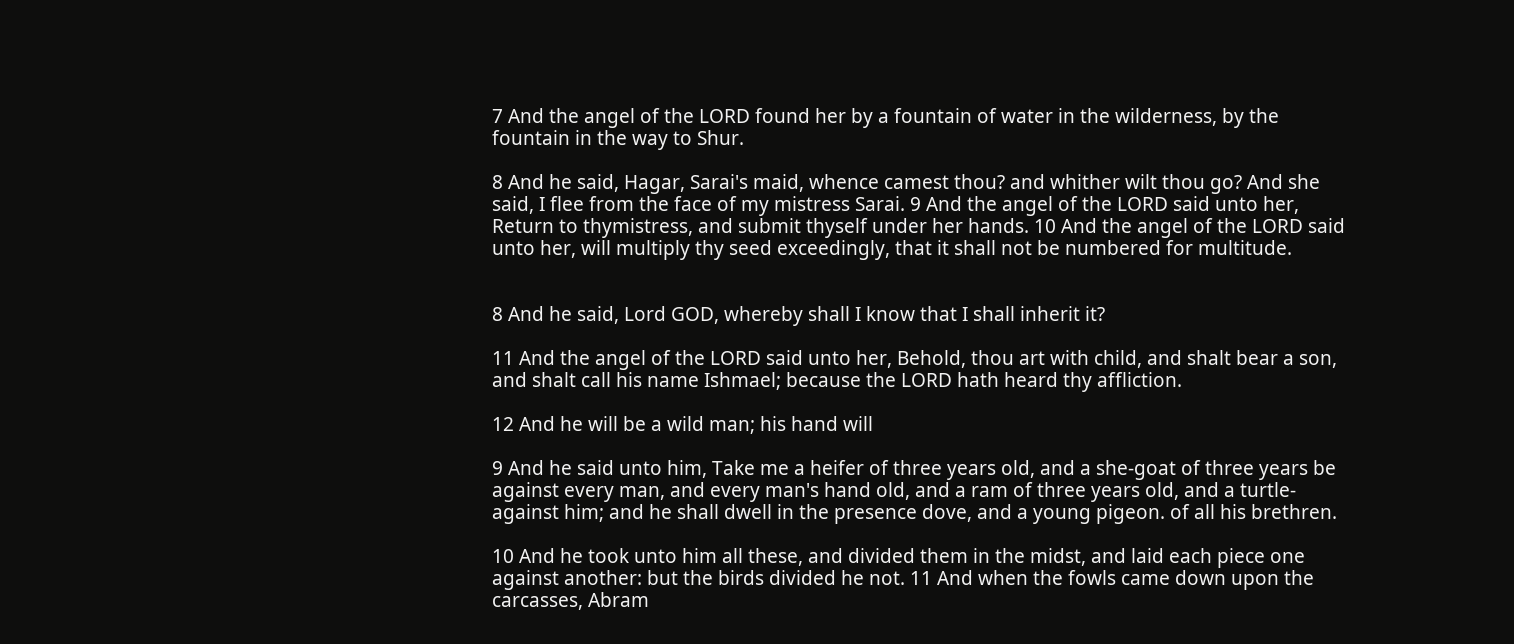7 And the angel of the LORD found her by a fountain of water in the wilderness, by the fountain in the way to Shur.

8 And he said, Hagar, Sarai's maid, whence camest thou? and whither wilt thou go? And she said, I flee from the face of my mistress Sarai. 9 And the angel of the LORD said unto her, Return to thymistress, and submit thyself under her hands. 10 And the angel of the LORD said unto her, will multiply thy seed exceedingly, that it shall not be numbered for multitude.


8 And he said, Lord GOD, whereby shall I know that I shall inherit it?

11 And the angel of the LORD said unto her, Behold, thou art with child, and shalt bear a son, and shalt call his name Ishmael; because the LORD hath heard thy affliction.

12 And he will be a wild man; his hand will

9 And he said unto him, Take me a heifer of three years old, and a she-goat of three years be against every man, and every man's hand old, and a ram of three years old, and a turtle- against him; and he shall dwell in the presence dove, and a young pigeon. of all his brethren.

10 And he took unto him all these, and divided them in the midst, and laid each piece one against another: but the birds divided he not. 11 And when the fowls came down upon the carcasses, Abram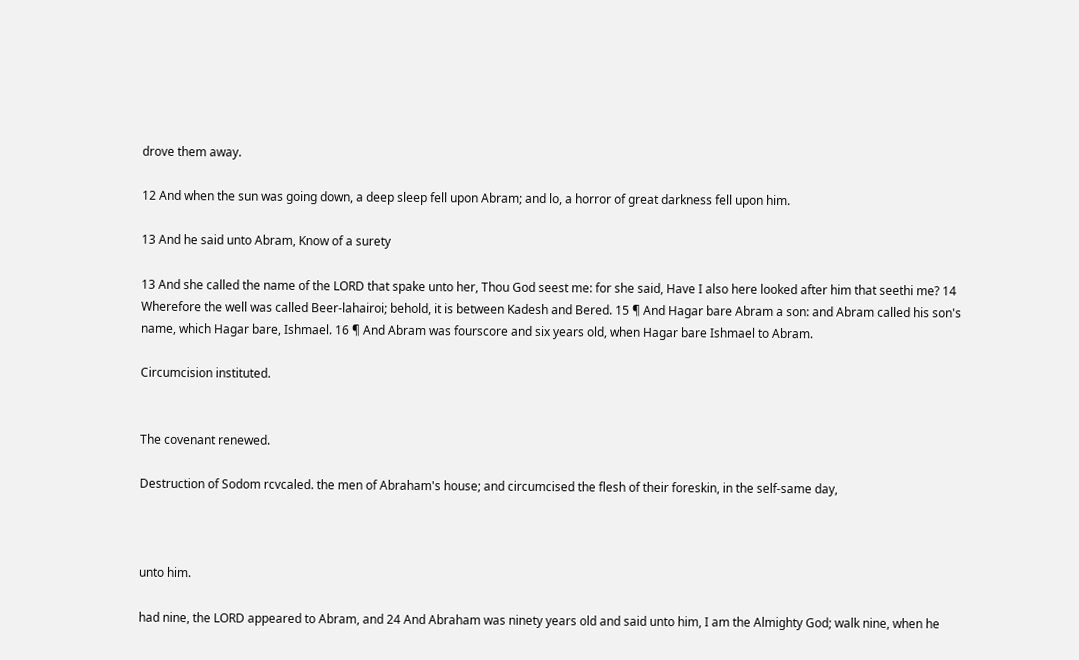drove them away.

12 And when the sun was going down, a deep sleep fell upon Abram; and lo, a horror of great darkness fell upon him.

13 And he said unto Abram, Know of a surety

13 And she called the name of the LORD that spake unto her, Thou God seest me: for she said, Have I also here looked after him that seethi me? 14 Wherefore the well was called Beer-lahairoi; behold, it is between Kadesh and Bered. 15 ¶ And Hagar bare Abram a son: and Abram called his son's name, which Hagar bare, Ishmael. 16 ¶ And Abram was fourscore and six years old, when Hagar bare Ishmael to Abram.

Circumcision instituted.


The covenant renewed.

Destruction of Sodom rcvcaled. the men of Abraham's house; and circumcised the flesh of their foreskin, in the self-same day,



unto him.

had nine, the LORD appeared to Abram, and 24 And Abraham was ninety years old and said unto him, I am the Almighty God; walk nine, when he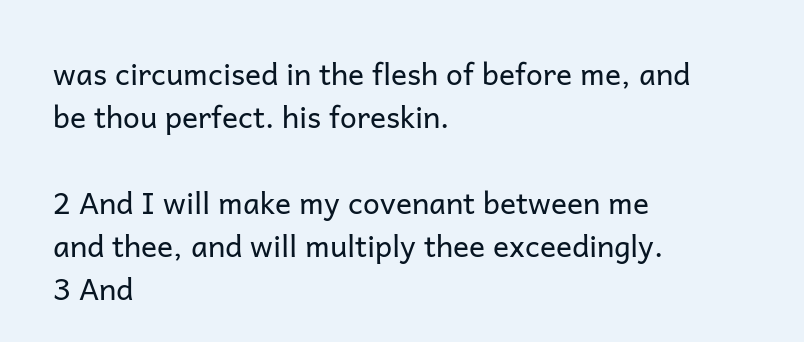was circumcised in the flesh of before me, and be thou perfect. his foreskin.

2 And I will make my covenant between me
and thee, and will multiply thee exceedingly.
3 And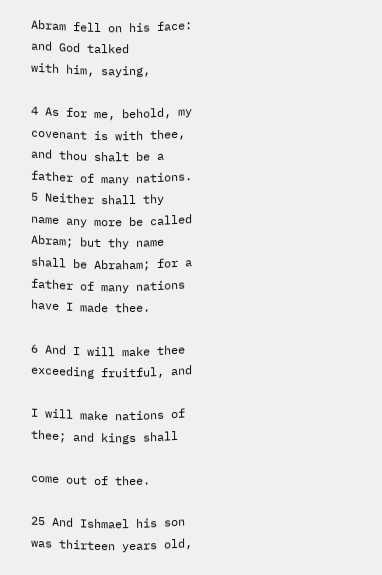Abram fell on his face: and God talked
with him, saying,

4 As for me, behold, my covenant is with thee,
and thou shalt be a father of many nations.
5 Neither shall thy name any more be called
Abram; but thy name shall be Abraham; for a
father of many nations have I made thee.

6 And I will make thee exceeding fruitful, and

I will make nations of thee; and kings shall

come out of thee.

25 And Ishmael his son was thirteen years old,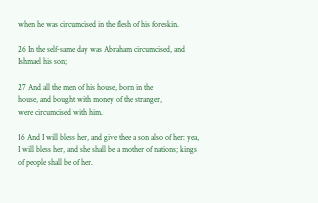when he was circumcised in the flesh of his foreskin.

26 In the self-same day was Abraham circumcised, and Ishmael his son;

27 And all the men of his house, born in the
house, and bought with money of the stranger,
were circumcised with him.

16 And I will bless her, and give thee a son also of her: yea, I will bless her, and she shall be a mother of nations; kings of people shall be of her.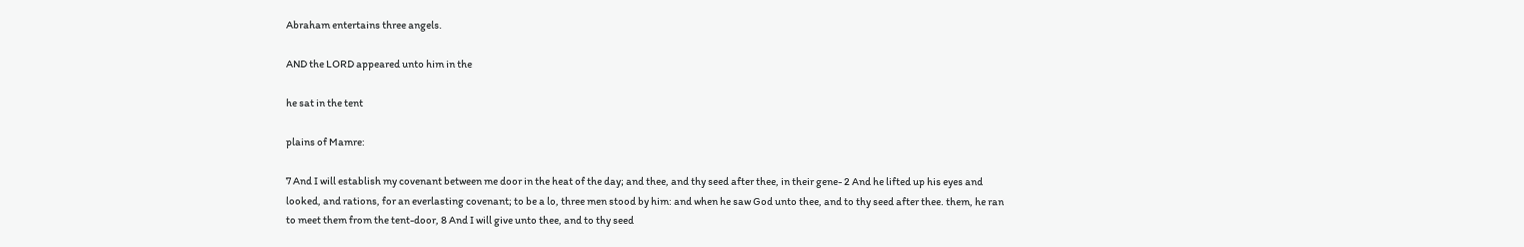Abraham entertains three angels.

AND the LORD appeared unto him in the

he sat in the tent

plains of Mamre:

7 And I will establish my covenant between me door in the heat of the day; and thee, and thy seed after thee, in their gene- 2 And he lifted up his eyes and looked, and rations, for an everlasting covenant; to be a lo, three men stood by him: and when he saw God unto thee, and to thy seed after thee. them, he ran to meet them from the tent-door, 8 And I will give unto thee, and to thy seed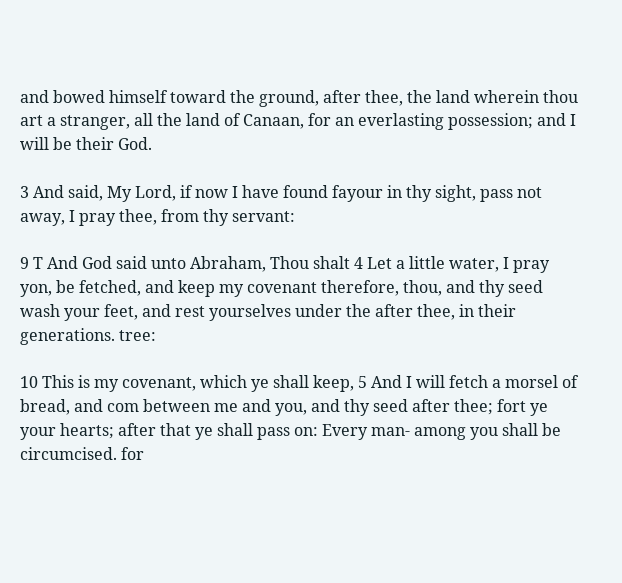and bowed himself toward the ground, after thee, the land wherein thou art a stranger, all the land of Canaan, for an everlasting possession; and I will be their God.

3 And said, My Lord, if now I have found fayour in thy sight, pass not away, I pray thee, from thy servant:

9 T And God said unto Abraham, Thou shalt 4 Let a little water, I pray yon, be fetched, and keep my covenant therefore, thou, and thy seed wash your feet, and rest yourselves under the after thee, in their generations. tree:

10 This is my covenant, which ye shall keep, 5 And I will fetch a morsel of bread, and com between me and you, and thy seed after thee; fort ye your hearts; after that ye shall pass on: Every man- among you shall be circumcised. for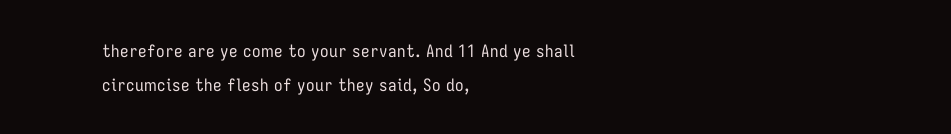therefore are ye come to your servant. And 11 And ye shall circumcise the flesh of your they said, So do,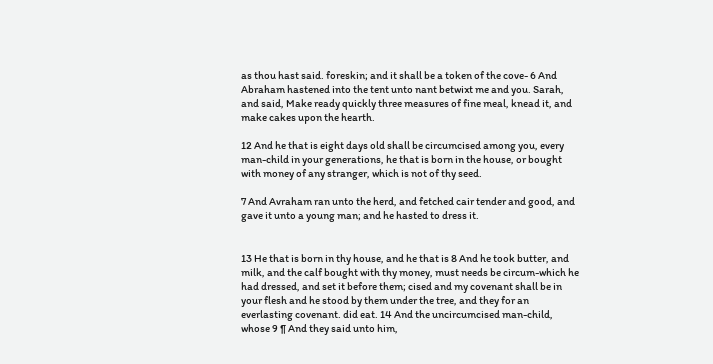as thou hast said. foreskin; and it shall be a token of the cove- 6 And Abraham hastened into the tent unto nant betwixt me and you. Sarah, and said, Make ready quickly three measures of fine meal, knead it, and make cakes upon the hearth.

12 And he that is eight days old shall be circumcised among you, every man-child in your generations, he that is born in the house, or bought with money of any stranger, which is not of thy seed.

7 And Avraham ran unto the herd, and fetched cair tender and good, and gave it unto a young man; and he hasted to dress it.


13 He that is born in thy house, and he that is 8 And he took butter, and milk, and the calf bought with thy money, must needs be circum-which he had dressed, and set it before them; cised and my covenant shall be in your flesh and he stood by them under the tree, and they for an everlasting covenant. did eat. 14 And the uncircumcised man-child, whose 9 ¶ And they said unto him,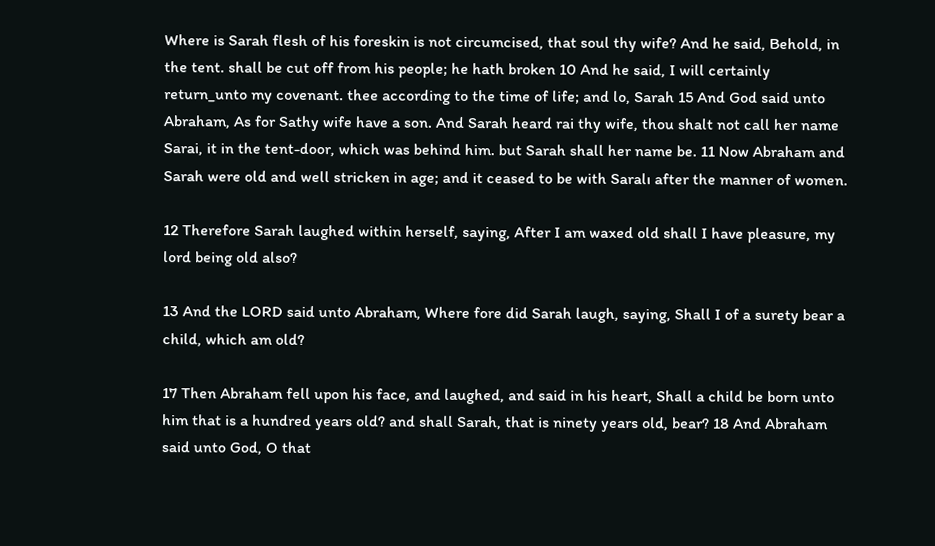Where is Sarah flesh of his foreskin is not circumcised, that soul thy wife? And he said, Behold, in the tent. shall be cut off from his people; he hath broken 10 And he said, I will certainly return_unto my covenant. thee according to the time of life; and lo, Sarah 15 And God said unto Abraham, As for Sathy wife have a son. And Sarah heard rai thy wife, thou shalt not call her name Sarai, it in the tent-door, which was behind him. but Sarah shall her name be. 11 Now Abraham and Sarah were old and well stricken in age; and it ceased to be with Saralı after the manner of women.

12 Therefore Sarah laughed within herself, saying, After I am waxed old shall I have pleasure, my lord being old also?

13 And the LORD said unto Abraham, Where fore did Sarah laugh, saying, Shall I of a surety bear a child, which am old?

17 Then Abraham fell upon his face, and laughed, and said in his heart, Shall a child be born unto him that is a hundred years old? and shall Sarah, that is ninety years old, bear? 18 And Abraham said unto God, O that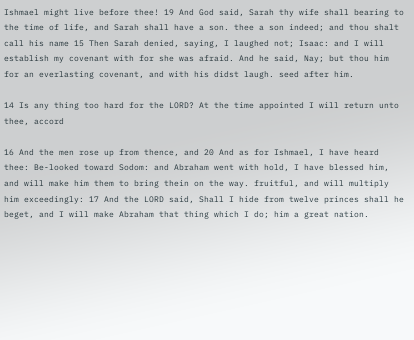Ishmael might live before thee! 19 And God said, Sarah thy wife shall bearing to the time of life, and Sarah shall have a son. thee a son indeed; and thou shalt call his name 15 Then Sarah denied, saying, I laughed not; Isaac: and I will establish my covenant with for she was afraid. And he said, Nay; but thou him for an everlasting covenant, and with his didst laugh. seed after him.

14 Is any thing too hard for the LORD? At the time appointed I will return unto thee, accord

16 And the men rose up from thence, and 20 And as for Ishmael, I have heard thee: Be-looked toward Sodom: and Abraham went with hold, I have blessed him, and will make him them to bring thein on the way. fruitful, and will multiply him exceedingly: 17 And the LORD said, Shall I hide from twelve princes shall he beget, and I will make Abraham that thing which I do; him a great nation.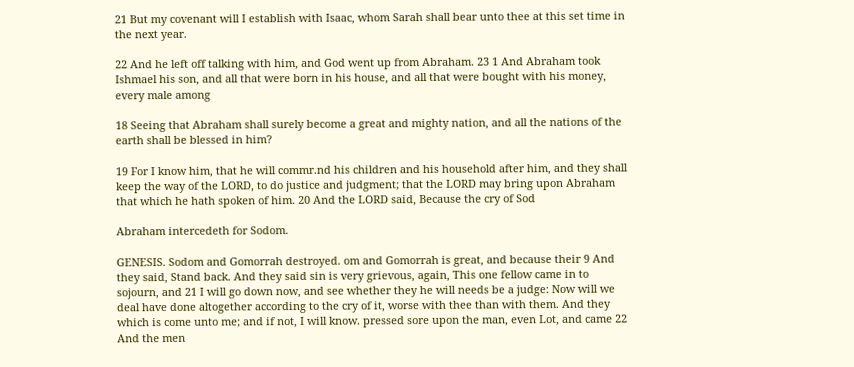21 But my covenant will I establish with Isaac, whom Sarah shall bear unto thee at this set time in the next year.

22 And he left off talking with him, and God went up from Abraham. 23 1 And Abraham took Ishmael his son, and all that were born in his house, and all that were bought with his money, every male among

18 Seeing that Abraham shall surely become a great and mighty nation, and all the nations of the earth shall be blessed in him?

19 For I know him, that he will commr.nd his children and his household after him, and they shall keep the way of the LORD, to do justice and judgment; that the LORD may bring upon Abraham that which he hath spoken of him. 20 And the LORD said, Because the cry of Sod

Abraham intercedeth for Sodom.

GENESIS. Sodom and Gomorrah destroyed. om and Gomorrah is great, and because their 9 And they said, Stand back. And they said sin is very grievous, again, This one fellow came in to sojourn, and 21 I will go down now, and see whether they he will needs be a judge: Now will we deal have done altogether according to the cry of it, worse with thee than with them. And they which is come unto me; and if not, I will know. pressed sore upon the man, even Lot, and came 22 And the men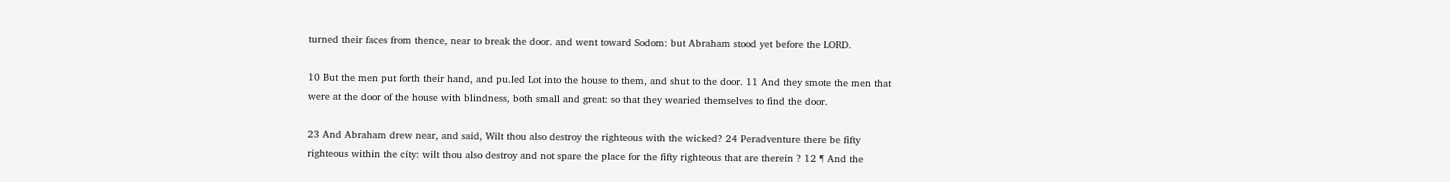turned their faces from thence, near to break the door. and went toward Sodom: but Abraham stood yet before the LORD.

10 But the men put forth their hand, and pu.led Lot into the house to them, and shut to the door. 11 And they smote the men that were at the door of the house with blindness, both small and great: so that they wearied themselves to find the door.

23 And Abraham drew near, and said, Wilt thou also destroy the righteous with the wicked? 24 Peradventure there be fifty righteous within the city: wilt thou also destroy and not spare the place for the fifty righteous that are therein ? 12 ¶ And the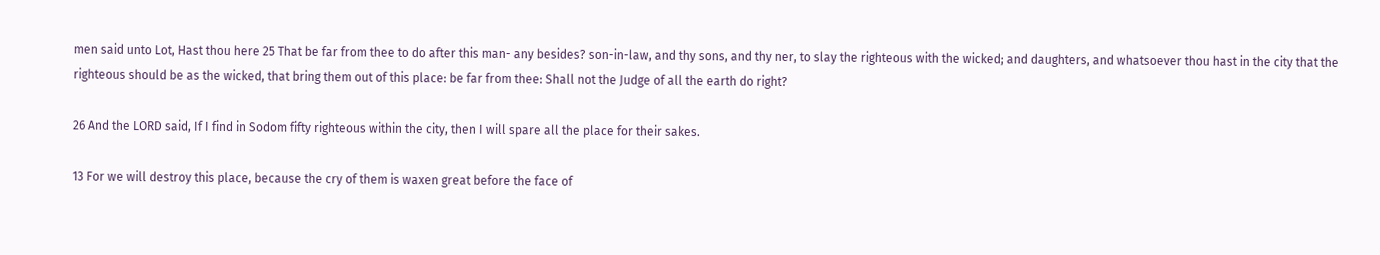men said unto Lot, Hast thou here 25 That be far from thee to do after this man- any besides? son-in-law, and thy sons, and thy ner, to slay the righteous with the wicked; and daughters, and whatsoever thou hast in the city that the righteous should be as the wicked, that bring them out of this place: be far from thee: Shall not the Judge of all the earth do right?

26 And the LORD said, If I find in Sodom fifty righteous within the city, then I will spare all the place for their sakes.

13 For we will destroy this place, because the cry of them is waxen great before the face of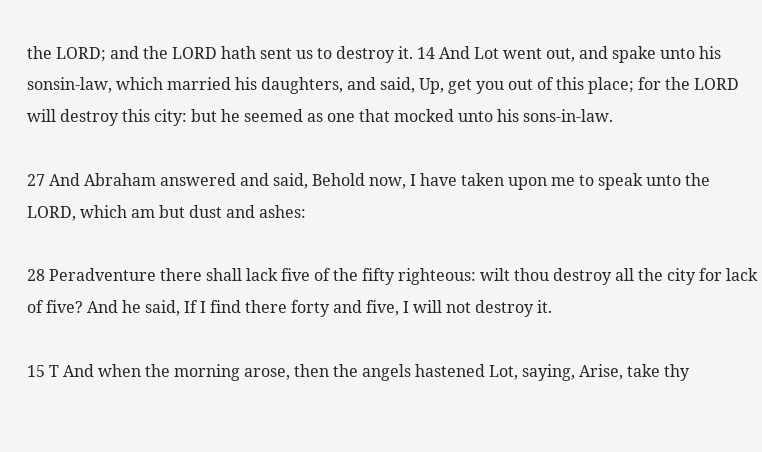the LORD; and the LORD hath sent us to destroy it. 14 And Lot went out, and spake unto his sonsin-law, which married his daughters, and said, Up, get you out of this place; for the LORD will destroy this city: but he seemed as one that mocked unto his sons-in-law.

27 And Abraham answered and said, Behold now, I have taken upon me to speak unto the LORD, which am but dust and ashes:

28 Peradventure there shall lack five of the fifty righteous: wilt thou destroy all the city for lack of five? And he said, If I find there forty and five, I will not destroy it.

15 T And when the morning arose, then the angels hastened Lot, saying, Arise, take thy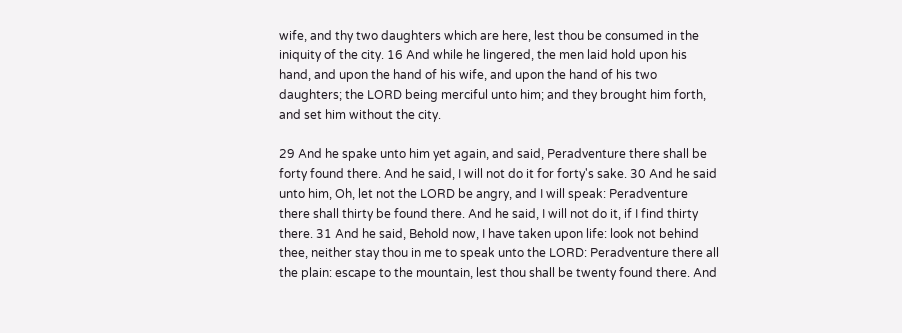wife, and thy two daughters which are here, lest thou be consumed in the iniquity of the city. 16 And while he lingered, the men laid hold upon his hand, and upon the hand of his wife, and upon the hand of his two daughters; the LORD being merciful unto him; and they brought him forth, and set him without the city.

29 And he spake unto him yet again, and said, Peradventure there shall be forty found there. And he said, I will not do it for forty's sake. 30 And he said unto him, Oh, let not the LORD be angry, and I will speak: Peradventure there shall thirty be found there. And he said, I will not do it, if I find thirty there. 31 And he said, Behold now, I have taken upon life: look not behind thee, neither stay thou in me to speak unto the LORD: Peradventure there all the plain: escape to the mountain, lest thou shall be twenty found there. And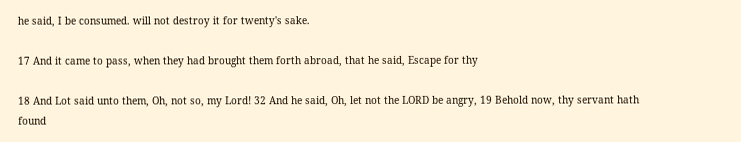he said, I be consumed. will not destroy it for twenty's sake.

17 And it came to pass, when they had brought them forth abroad, that he said, Escape for thy

18 And Lot said unto them, Oh, not so, my Lord! 32 And he said, Oh, let not the LORD be angry, 19 Behold now, thy servant hath found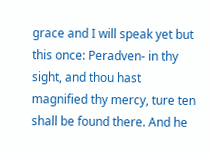grace and I will speak yet but this once: Peradven- in thy sight, and thou hast magnified thy mercy, ture ten shall be found there. And he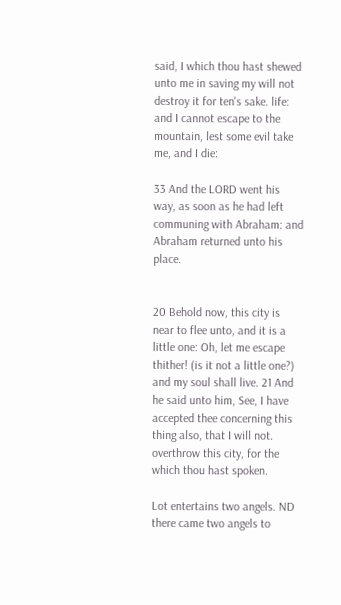said, I which thou hast shewed unto me in saving my will not destroy it for ten's sake. life: and I cannot escape to the mountain, lest some evil take me, and I die:

33 And the LORD went his way, as soon as he had left communing with Abraham: and Abraham returned unto his place.


20 Behold now, this city is near to flee unto, and it is a little one: Oh, let me escape thither! (is it not a little one?) and my soul shall live. 21 And he said unto him, See, I have accepted thee concerning this thing also, that I will not. overthrow this city, for the which thou hast spoken.

Lot entertains two angels. ND there came two angels to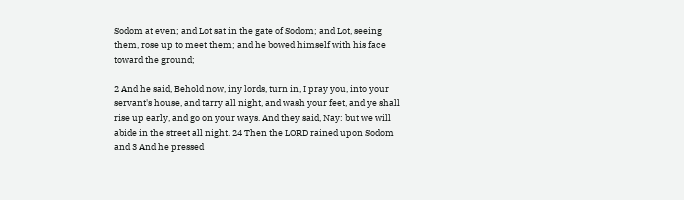Sodom at even; and Lot sat in the gate of Sodom; and Lot, seeing them, rose up to meet them; and he bowed himself with his face toward the ground;

2 And he said, Behold now, iny lords, turn in, I pray you, into your servant's house, and tarry all night, and wash your feet, and ye shall rise up early, and go on your ways. And they said, Nay: but we will abide in the street all night. 24 Then the LORD rained upon Sodom and 3 And he pressed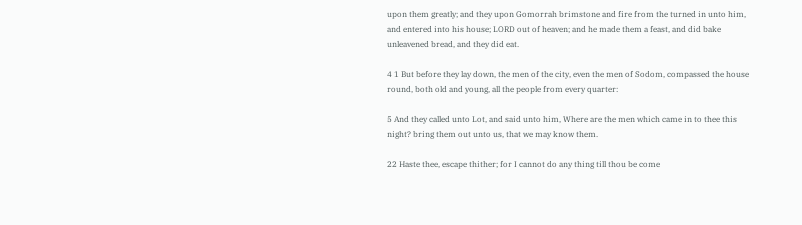upon them greatly; and they upon Gomorrah brimstone and fire from the turned in unto him, and entered into his house; LORD out of heaven; and he made them a feast, and did bake unleavened bread, and they did eat.

4 1 But before they lay down, the men of the city, even the men of Sodom, compassed the house round, both old and young, all the people from every quarter:

5 And they called unto Lot, and said unto him, Where are the men which came in to thee this night? bring them out unto us, that we may know them.

22 Haste thee, escape thither; for I cannot do any thing till thou be come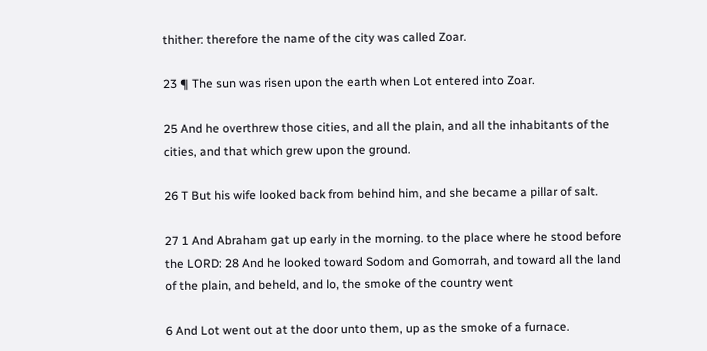thither: therefore the name of the city was called Zoar.

23 ¶ The sun was risen upon the earth when Lot entered into Zoar.

25 And he overthrew those cities, and all the plain, and all the inhabitants of the cities, and that which grew upon the ground.

26 T But his wife looked back from behind him, and she became a pillar of salt.

27 1 And Abraham gat up early in the morning. to the place where he stood before the LORD: 28 And he looked toward Sodom and Gomorrah, and toward all the land of the plain, and beheld, and lo, the smoke of the country went

6 And Lot went out at the door unto them, up as the smoke of a furnace.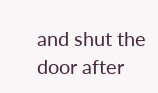and shut the door after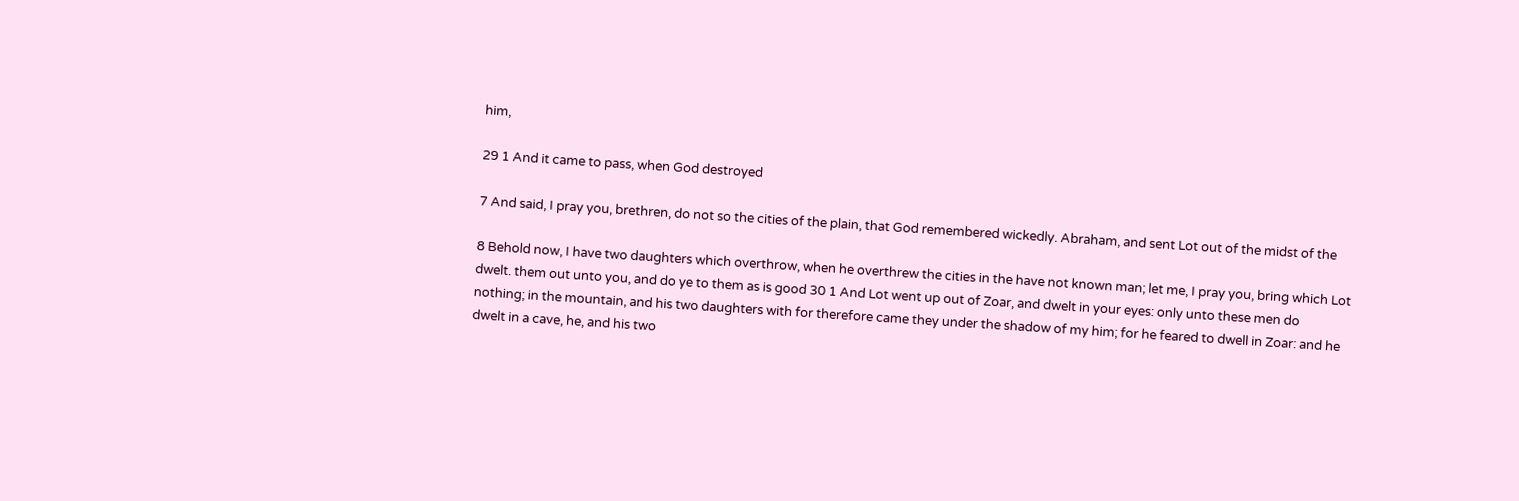him,

29 1 And it came to pass, when God destroyed

7 And said, I pray you, brethren, do not so the cities of the plain, that God remembered wickedly. Abraham, and sent Lot out of the midst of the

8 Behold now, I have two daughters which overthrow, when he overthrew the cities in the have not known man; let me, I pray you, bring which Lot dwelt. them out unto you, and do ye to them as is good 30 1 And Lot went up out of Zoar, and dwelt in your eyes: only unto these men do nothing; in the mountain, and his two daughters with for therefore came they under the shadow of my him; for he feared to dwell in Zoar: and he dwelt in a cave, he, and his two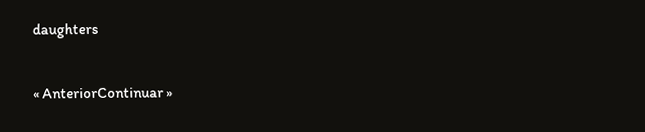daughters


« AnteriorContinuar »